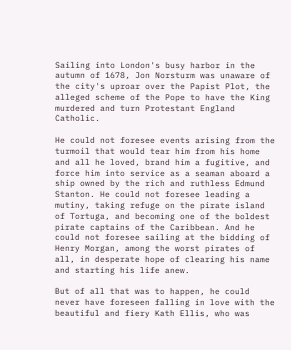Sailing into London's busy harbor in the autumn of 1678, Jon Norsturm was unaware of the city's uproar over the Papist Plot, the alleged scheme of the Pope to have the King murdered and turn Protestant England Catholic.

He could not foresee events arising from the turmoil that would tear him from his home and all he loved, brand him a fugitive, and force him into service as a seaman aboard a ship owned by the rich and ruthless Edmund Stanton. He could not foresee leading a mutiny, taking refuge on the pirate island of Tortuga, and becoming one of the boldest pirate captains of the Caribbean. And he could not foresee sailing at the bidding of Henry Morgan, among the worst pirates of all, in desperate hope of clearing his name and starting his life anew.

But of all that was to happen, he could never have foreseen falling in love with the beautiful and fiery Kath Ellis, who was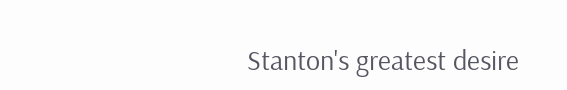Stanton's greatest desire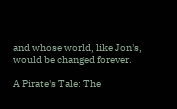and whose world, like Jon's, would be changed forever.

A Pirate's Tale: The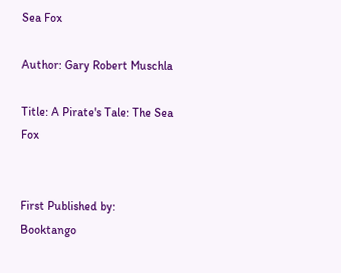Sea Fox

Author: Gary Robert Muschla

Title: A Pirate's Tale: The Sea Fox


First Published by: Booktango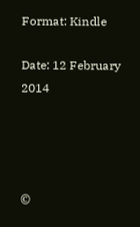Format: Kindle

Date: 12 February 2014




©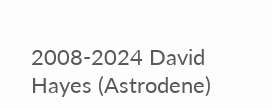2008-2024 David Hayes (Astrodene)